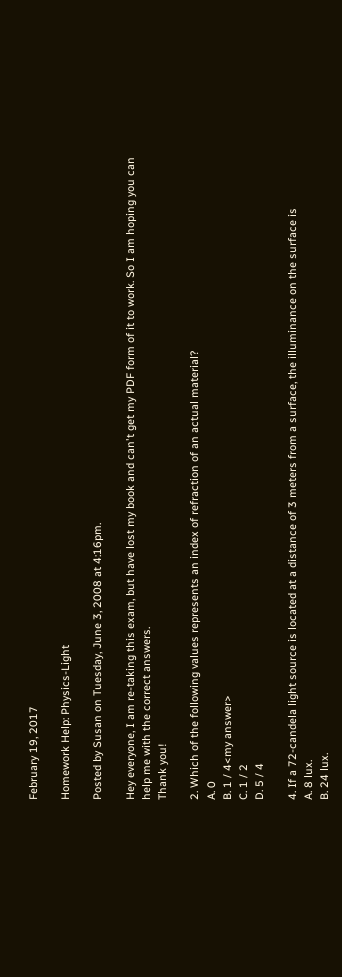February 19, 2017

Homework Help: Physics-Light

Posted by Susan on Tuesday, June 3, 2008 at 4:16pm.

Hey everyone, I am re-taking this exam, but have lost my book and can't get my PDF form of it to work. So I am hoping you can help me with the correct answers.
Thank you!

2. Which of the following values represents an index of refraction of an actual material?
A. 0
B. 1 / 4<my answer>
C. 1 / 2
D. 5 / 4

4. If a 72-candela light source is located at a distance of 3 meters from a surface, the illuminance on the surface is
A. 8 lux.
B. 24 lux.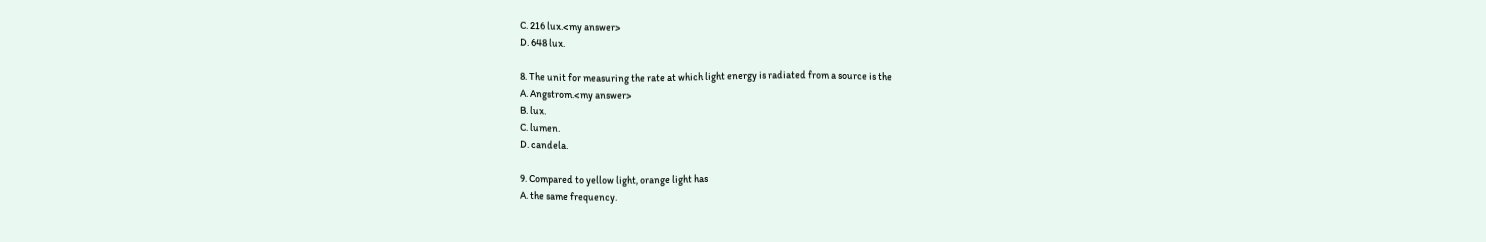C. 216 lux.<my answer>
D. 648 lux.

8. The unit for measuring the rate at which light energy is radiated from a source is the
A. Angstrom.<my answer>
B. lux.
C. lumen.
D. candela.

9. Compared to yellow light, orange light has
A. the same frequency.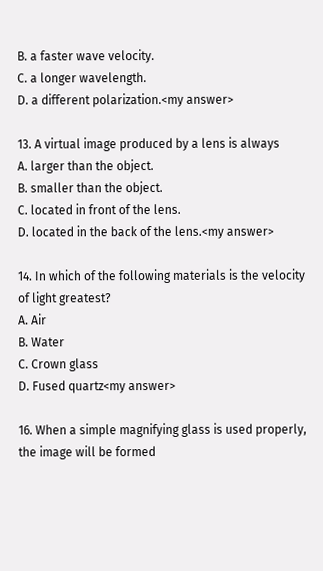B. a faster wave velocity.
C. a longer wavelength.
D. a different polarization.<my answer>

13. A virtual image produced by a lens is always
A. larger than the object.
B. smaller than the object.
C. located in front of the lens.
D. located in the back of the lens.<my answer>

14. In which of the following materials is the velocity of light greatest?
A. Air
B. Water
C. Crown glass
D. Fused quartz<my answer>

16. When a simple magnifying glass is used properly, the image will be formed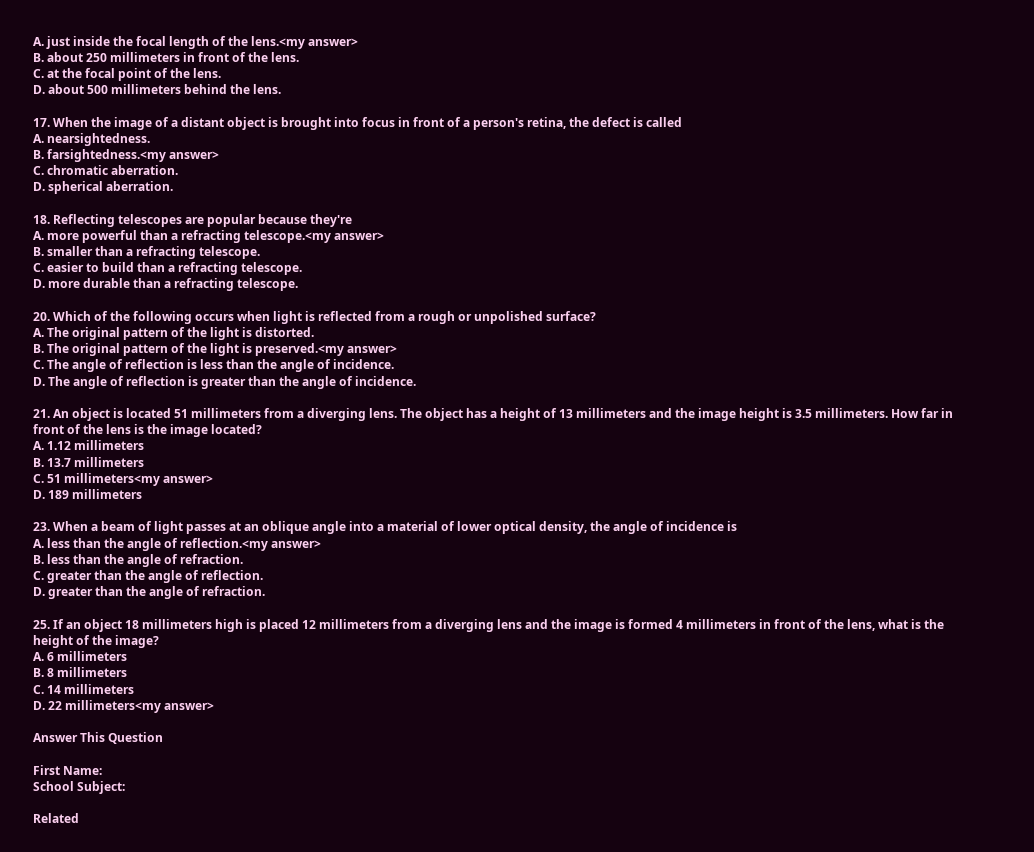A. just inside the focal length of the lens.<my answer>
B. about 250 millimeters in front of the lens.
C. at the focal point of the lens.
D. about 500 millimeters behind the lens.

17. When the image of a distant object is brought into focus in front of a person's retina, the defect is called
A. nearsightedness.
B. farsightedness.<my answer>
C. chromatic aberration.
D. spherical aberration.

18. Reflecting telescopes are popular because they're
A. more powerful than a refracting telescope.<my answer>
B. smaller than a refracting telescope.
C. easier to build than a refracting telescope.
D. more durable than a refracting telescope.

20. Which of the following occurs when light is reflected from a rough or unpolished surface?
A. The original pattern of the light is distorted.
B. The original pattern of the light is preserved.<my answer>
C. The angle of reflection is less than the angle of incidence.
D. The angle of reflection is greater than the angle of incidence.

21. An object is located 51 millimeters from a diverging lens. The object has a height of 13 millimeters and the image height is 3.5 millimeters. How far in front of the lens is the image located?
A. 1.12 millimeters
B. 13.7 millimeters
C. 51 millimeters<my answer>
D. 189 millimeters

23. When a beam of light passes at an oblique angle into a material of lower optical density, the angle of incidence is
A. less than the angle of reflection.<my answer>
B. less than the angle of refraction.
C. greater than the angle of reflection.
D. greater than the angle of refraction.

25. If an object 18 millimeters high is placed 12 millimeters from a diverging lens and the image is formed 4 millimeters in front of the lens, what is the height of the image?
A. 6 millimeters
B. 8 millimeters
C. 14 millimeters
D. 22 millimeters<my answer>

Answer This Question

First Name:
School Subject:

Related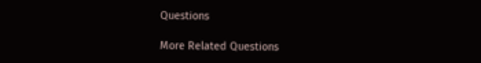Questions

More Related Questions